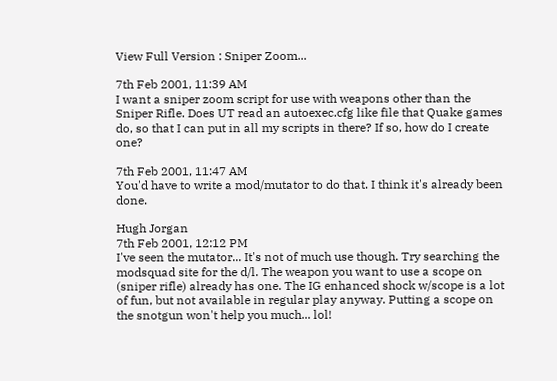View Full Version : Sniper Zoom...

7th Feb 2001, 11:39 AM
I want a sniper zoom script for use with weapons other than the Sniper Rifle. Does UT read an autoexec.cfg like file that Quake games do, so that I can put in all my scripts in there? If so, how do I create one?

7th Feb 2001, 11:47 AM
You'd have to write a mod/mutator to do that. I think it's already been done.

Hugh Jorgan
7th Feb 2001, 12:12 PM
I've seen the mutator... It's not of much use though. Try searching the modsquad site for the d/l. The weapon you want to use a scope on (sniper rifle) already has one. The IG enhanced shock w/scope is a lot of fun, but not available in regular play anyway. Putting a scope on the snotgun won't help you much... lol!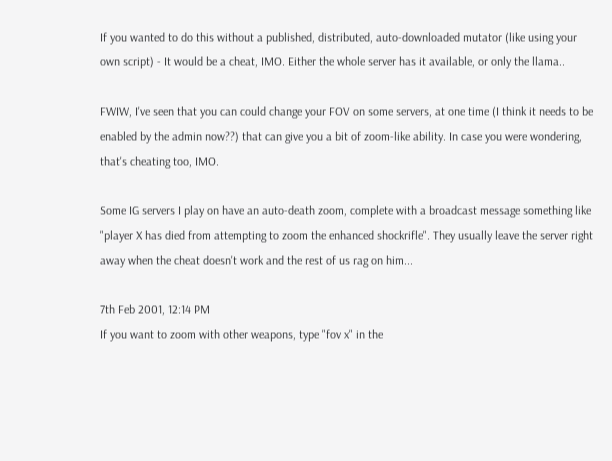If you wanted to do this without a published, distributed, auto-downloaded mutator (like using your own script) - It would be a cheat, IMO. Either the whole server has it available, or only the llama..

FWIW, I've seen that you can could change your FOV on some servers, at one time (I think it needs to be enabled by the admin now??) that can give you a bit of zoom-like ability. In case you were wondering, that's cheating too, IMO.

Some IG servers I play on have an auto-death zoom, complete with a broadcast message something like "player X has died from attempting to zoom the enhanced shockrifle". They usually leave the server right away when the cheat doesn't work and the rest of us rag on him...

7th Feb 2001, 12:14 PM
If you want to zoom with other weapons, type "fov x" in the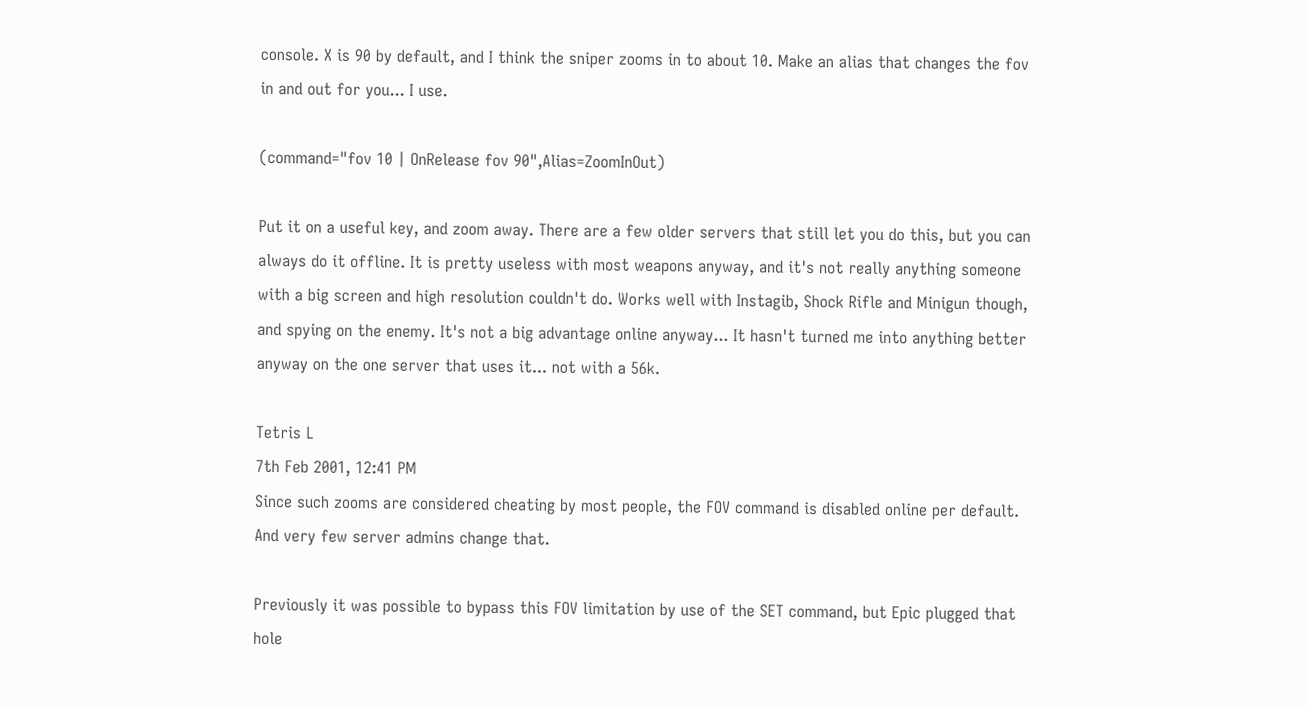console. X is 90 by default, and I think the sniper zooms in to about 10. Make an alias that changes the fov in and out for you... I use.

(command="fov 10 | OnRelease fov 90",Alias=ZoomInOut)

Put it on a useful key, and zoom away. There are a few older servers that still let you do this, but you can always do it offline. It is pretty useless with most weapons anyway, and it's not really anything someone with a big screen and high resolution couldn't do. Works well with Instagib, Shock Rifle and Minigun though, and spying on the enemy. It's not a big advantage online anyway... It hasn't turned me into anything better anyway on the one server that uses it... not with a 56k.

Tetris L
7th Feb 2001, 12:41 PM
Since such zooms are considered cheating by most people, the FOV command is disabled online per default. And very few server admins change that.

Previously it was possible to bypass this FOV limitation by use of the SET command, but Epic plugged that hole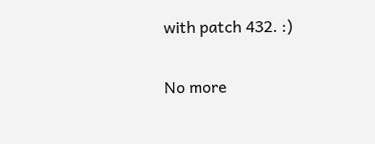with patch 432. :)

No more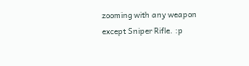zooming with any weapon except Sniper Rifle. :p